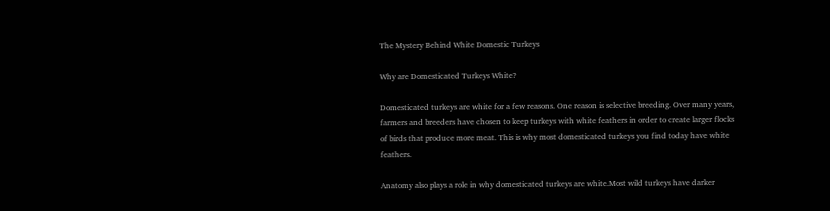The Mystery Behind White Domestic Turkeys

Why are Domesticated Turkeys White?

Domesticated turkeys are white for a few reasons. One reason is selective breeding. Over many years, farmers and breeders have chosen to keep turkeys with white feathers in order to create larger flocks of birds that produce more meat. This is why most domesticated turkeys you find today have white feathers.

Anatomy also plays a role in why domesticated turkeys are white.Most wild turkeys have darker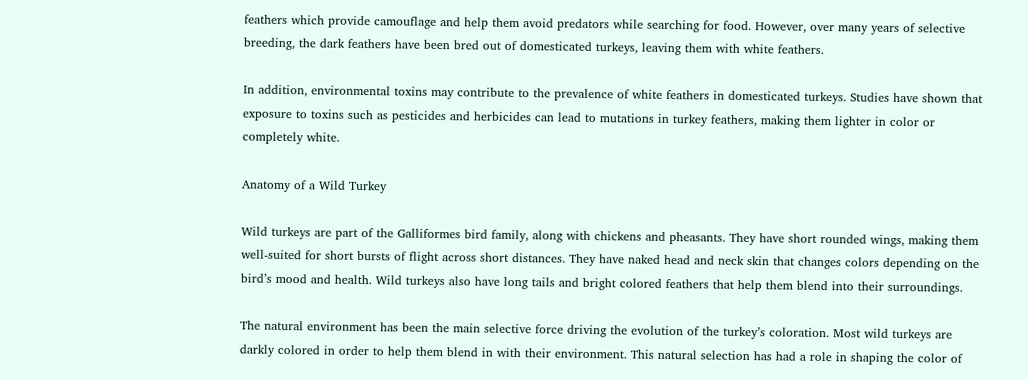feathers which provide camouflage and help them avoid predators while searching for food. However, over many years of selective breeding, the dark feathers have been bred out of domesticated turkeys, leaving them with white feathers.

In addition, environmental toxins may contribute to the prevalence of white feathers in domesticated turkeys. Studies have shown that exposure to toxins such as pesticides and herbicides can lead to mutations in turkey feathers, making them lighter in color or completely white.

Anatomy of a Wild Turkey

Wild turkeys are part of the Galliformes bird family, along with chickens and pheasants. They have short rounded wings, making them well-suited for short bursts of flight across short distances. They have naked head and neck skin that changes colors depending on the bird’s mood and health. Wild turkeys also have long tails and bright colored feathers that help them blend into their surroundings.

The natural environment has been the main selective force driving the evolution of the turkey’s coloration. Most wild turkeys are darkly colored in order to help them blend in with their environment. This natural selection has had a role in shaping the color of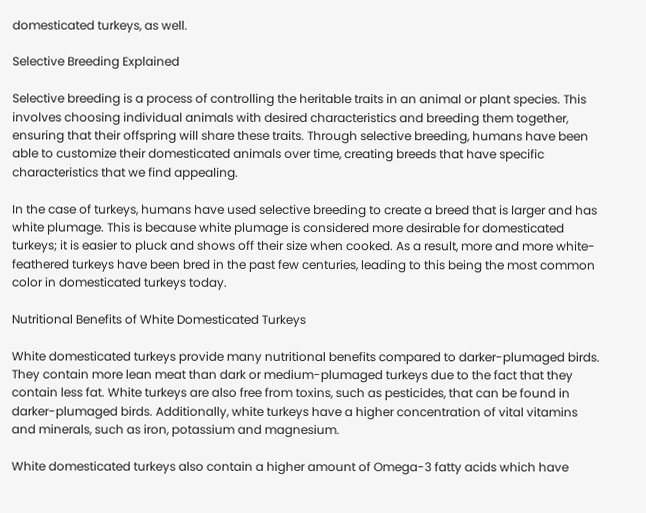domesticated turkeys, as well.

Selective Breeding Explained

Selective breeding is a process of controlling the heritable traits in an animal or plant species. This involves choosing individual animals with desired characteristics and breeding them together, ensuring that their offspring will share these traits. Through selective breeding, humans have been able to customize their domesticated animals over time, creating breeds that have specific characteristics that we find appealing.

In the case of turkeys, humans have used selective breeding to create a breed that is larger and has white plumage. This is because white plumage is considered more desirable for domesticated turkeys; it is easier to pluck and shows off their size when cooked. As a result, more and more white-feathered turkeys have been bred in the past few centuries, leading to this being the most common color in domesticated turkeys today.

Nutritional Benefits of White Domesticated Turkeys

White domesticated turkeys provide many nutritional benefits compared to darker-plumaged birds. They contain more lean meat than dark or medium-plumaged turkeys due to the fact that they contain less fat. White turkeys are also free from toxins, such as pesticides, that can be found in darker-plumaged birds. Additionally, white turkeys have a higher concentration of vital vitamins and minerals, such as iron, potassium and magnesium.

White domesticated turkeys also contain a higher amount of Omega-3 fatty acids which have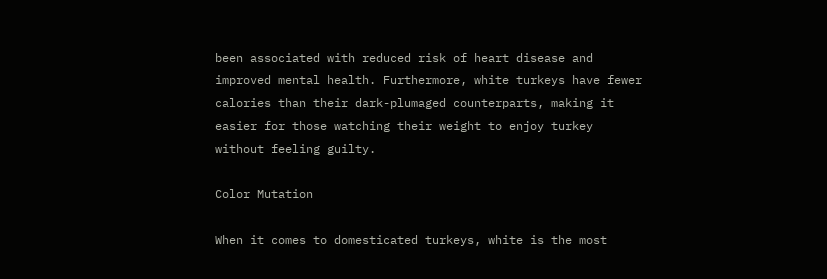been associated with reduced risk of heart disease and improved mental health. Furthermore, white turkeys have fewer calories than their dark-plumaged counterparts, making it easier for those watching their weight to enjoy turkey without feeling guilty.

Color Mutation

When it comes to domesticated turkeys, white is the most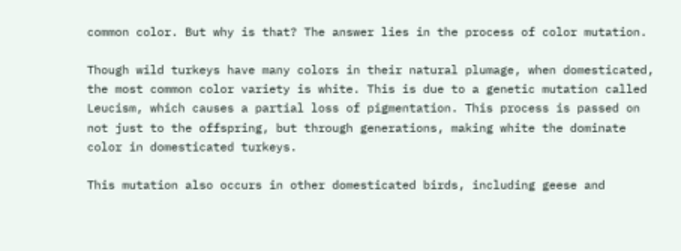common color. But why is that? The answer lies in the process of color mutation.

Though wild turkeys have many colors in their natural plumage, when domesticated, the most common color variety is white. This is due to a genetic mutation called Leucism, which causes a partial loss of pigmentation. This process is passed on not just to the offspring, but through generations, making white the dominate color in domesticated turkeys.

This mutation also occurs in other domesticated birds, including geese and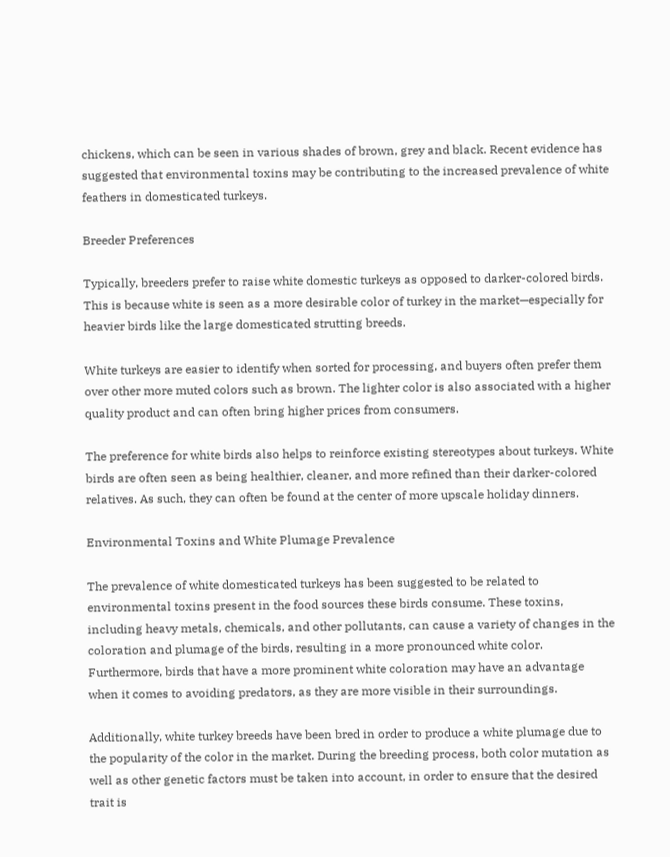chickens, which can be seen in various shades of brown, grey and black. Recent evidence has suggested that environmental toxins may be contributing to the increased prevalence of white feathers in domesticated turkeys.

Breeder Preferences

Typically, breeders prefer to raise white domestic turkeys as opposed to darker-colored birds. This is because white is seen as a more desirable color of turkey in the market—especially for heavier birds like the large domesticated strutting breeds.

White turkeys are easier to identify when sorted for processing, and buyers often prefer them over other more muted colors such as brown. The lighter color is also associated with a higher quality product and can often bring higher prices from consumers.

The preference for white birds also helps to reinforce existing stereotypes about turkeys. White birds are often seen as being healthier, cleaner, and more refined than their darker-colored relatives. As such, they can often be found at the center of more upscale holiday dinners.

Environmental Toxins and White Plumage Prevalence

The prevalence of white domesticated turkeys has been suggested to be related to environmental toxins present in the food sources these birds consume. These toxins, including heavy metals, chemicals, and other pollutants, can cause a variety of changes in the coloration and plumage of the birds, resulting in a more pronounced white color. Furthermore, birds that have a more prominent white coloration may have an advantage when it comes to avoiding predators, as they are more visible in their surroundings.

Additionally, white turkey breeds have been bred in order to produce a white plumage due to the popularity of the color in the market. During the breeding process, both color mutation as well as other genetic factors must be taken into account, in order to ensure that the desired trait is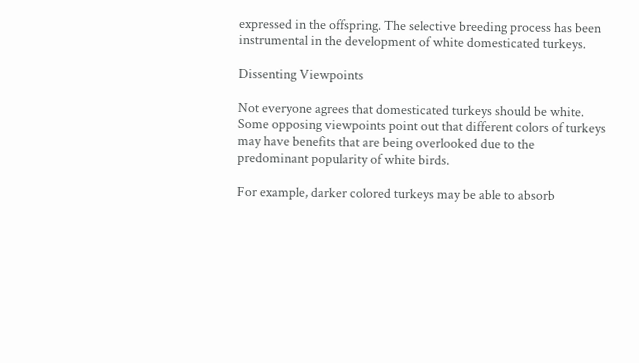expressed in the offspring. The selective breeding process has been instrumental in the development of white domesticated turkeys.

Dissenting Viewpoints

Not everyone agrees that domesticated turkeys should be white. Some opposing viewpoints point out that different colors of turkeys may have benefits that are being overlooked due to the predominant popularity of white birds.

For example, darker colored turkeys may be able to absorb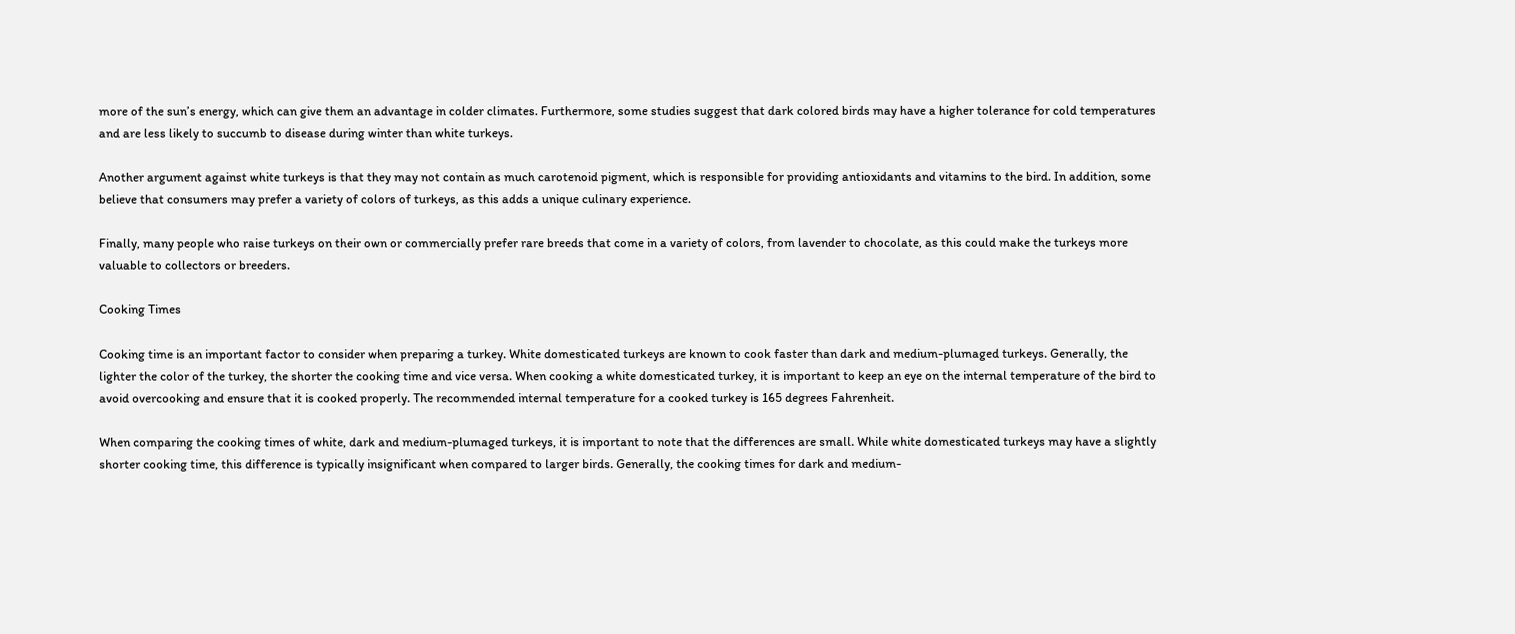more of the sun’s energy, which can give them an advantage in colder climates. Furthermore, some studies suggest that dark colored birds may have a higher tolerance for cold temperatures and are less likely to succumb to disease during winter than white turkeys.

Another argument against white turkeys is that they may not contain as much carotenoid pigment, which is responsible for providing antioxidants and vitamins to the bird. In addition, some believe that consumers may prefer a variety of colors of turkeys, as this adds a unique culinary experience.

Finally, many people who raise turkeys on their own or commercially prefer rare breeds that come in a variety of colors, from lavender to chocolate, as this could make the turkeys more valuable to collectors or breeders.

Cooking Times

Cooking time is an important factor to consider when preparing a turkey. White domesticated turkeys are known to cook faster than dark and medium-plumaged turkeys. Generally, the lighter the color of the turkey, the shorter the cooking time and vice versa. When cooking a white domesticated turkey, it is important to keep an eye on the internal temperature of the bird to avoid overcooking and ensure that it is cooked properly. The recommended internal temperature for a cooked turkey is 165 degrees Fahrenheit.

When comparing the cooking times of white, dark and medium-plumaged turkeys, it is important to note that the differences are small. While white domesticated turkeys may have a slightly shorter cooking time, this difference is typically insignificant when compared to larger birds. Generally, the cooking times for dark and medium-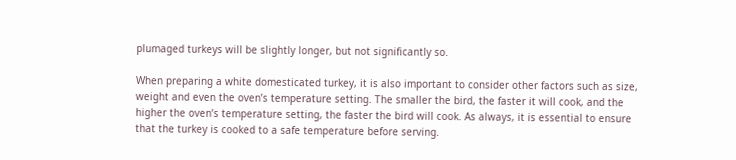plumaged turkeys will be slightly longer, but not significantly so.

When preparing a white domesticated turkey, it is also important to consider other factors such as size, weight and even the oven’s temperature setting. The smaller the bird, the faster it will cook, and the higher the oven’s temperature setting, the faster the bird will cook. As always, it is essential to ensure that the turkey is cooked to a safe temperature before serving.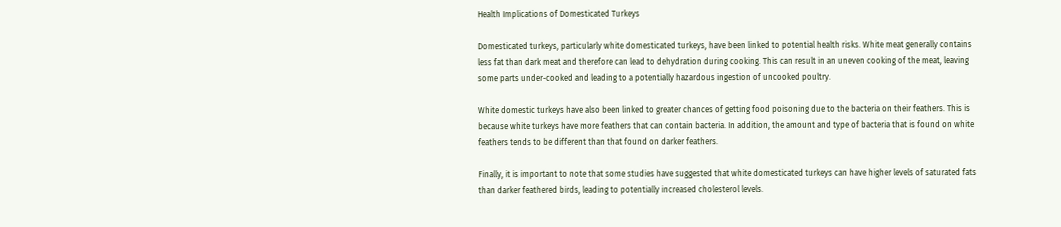Health Implications of Domesticated Turkeys

Domesticated turkeys, particularly white domesticated turkeys, have been linked to potential health risks. White meat generally contains less fat than dark meat and therefore can lead to dehydration during cooking. This can result in an uneven cooking of the meat, leaving some parts under-cooked and leading to a potentially hazardous ingestion of uncooked poultry.

White domestic turkeys have also been linked to greater chances of getting food poisoning due to the bacteria on their feathers. This is because white turkeys have more feathers that can contain bacteria. In addition, the amount and type of bacteria that is found on white feathers tends to be different than that found on darker feathers.

Finally, it is important to note that some studies have suggested that white domesticated turkeys can have higher levels of saturated fats than darker feathered birds, leading to potentially increased cholesterol levels.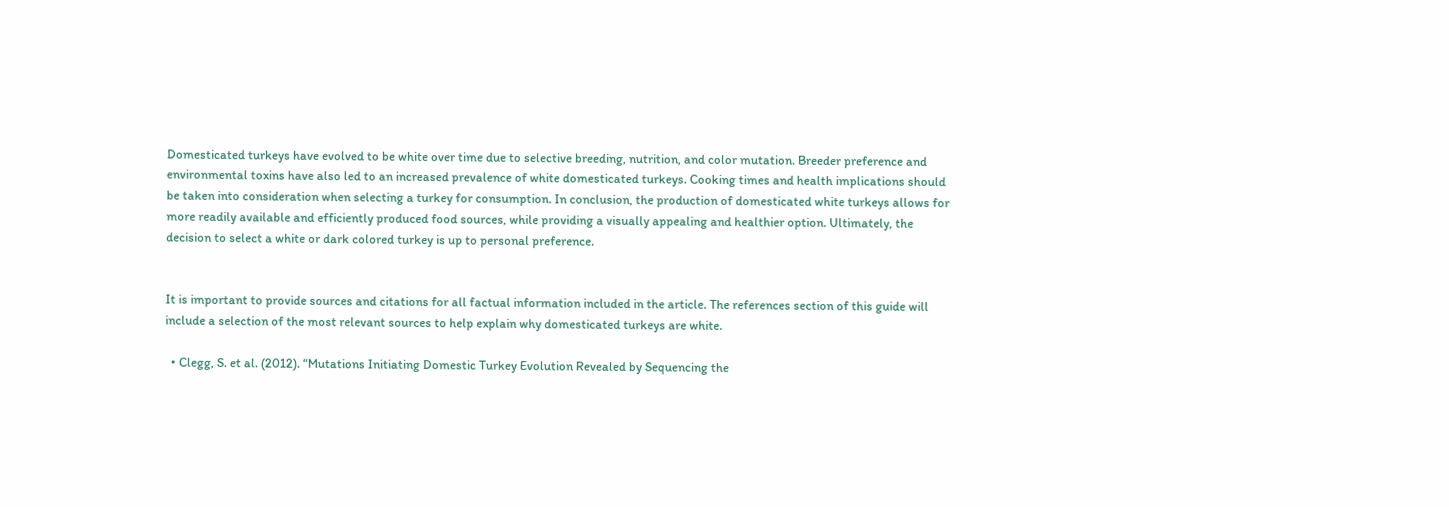Domesticated turkeys have evolved to be white over time due to selective breeding, nutrition, and color mutation. Breeder preference and environmental toxins have also led to an increased prevalence of white domesticated turkeys. Cooking times and health implications should be taken into consideration when selecting a turkey for consumption. In conclusion, the production of domesticated white turkeys allows for more readily available and efficiently produced food sources, while providing a visually appealing and healthier option. Ultimately, the decision to select a white or dark colored turkey is up to personal preference.


It is important to provide sources and citations for all factual information included in the article. The references section of this guide will include a selection of the most relevant sources to help explain why domesticated turkeys are white.

  • Clegg, S. et al. (2012). “Mutations Initiating Domestic Turkey Evolution Revealed by Sequencing the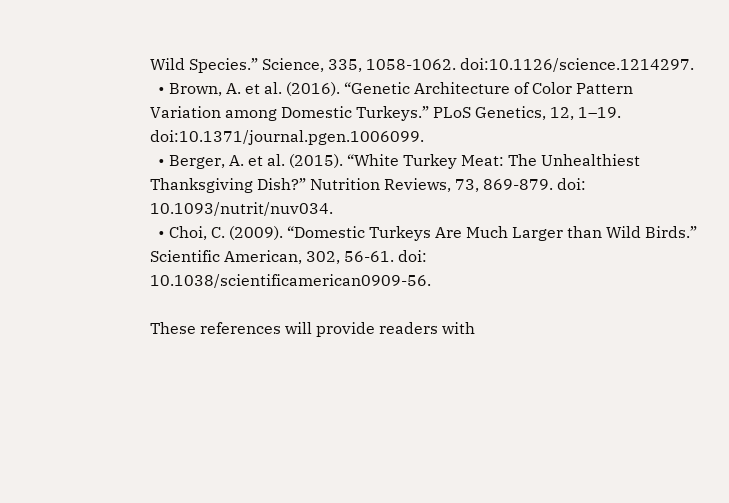Wild Species.” Science, 335, 1058-1062. doi:10.1126/science.1214297.
  • Brown, A. et al. (2016). “Genetic Architecture of Color Pattern Variation among Domestic Turkeys.” PLoS Genetics, 12, 1–19. doi:10.1371/journal.pgen.1006099.
  • Berger, A. et al. (2015). “White Turkey Meat: The Unhealthiest Thanksgiving Dish?” Nutrition Reviews, 73, 869-879. doi: 10.1093/nutrit/nuv034.
  • Choi, C. (2009). “Domestic Turkeys Are Much Larger than Wild Birds.” Scientific American, 302, 56-61. doi: 10.1038/scientificamerican0909-56.

These references will provide readers with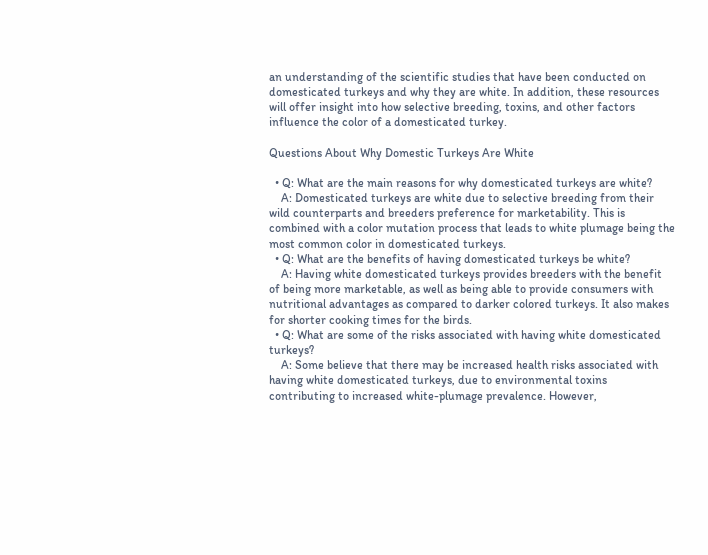an understanding of the scientific studies that have been conducted on domesticated turkeys and why they are white. In addition, these resources will offer insight into how selective breeding, toxins, and other factors influence the color of a domesticated turkey.

Questions About Why Domestic Turkeys Are White

  • Q: What are the main reasons for why domesticated turkeys are white?
    A: Domesticated turkeys are white due to selective breeding from their wild counterparts and breeders preference for marketability. This is combined with a color mutation process that leads to white plumage being the most common color in domesticated turkeys.
  • Q: What are the benefits of having domesticated turkeys be white?
    A: Having white domesticated turkeys provides breeders with the benefit of being more marketable, as well as being able to provide consumers with nutritional advantages as compared to darker colored turkeys. It also makes for shorter cooking times for the birds.
  • Q: What are some of the risks associated with having white domesticated turkeys?
    A: Some believe that there may be increased health risks associated with having white domesticated turkeys, due to environmental toxins contributing to increased white-plumage prevalence. However,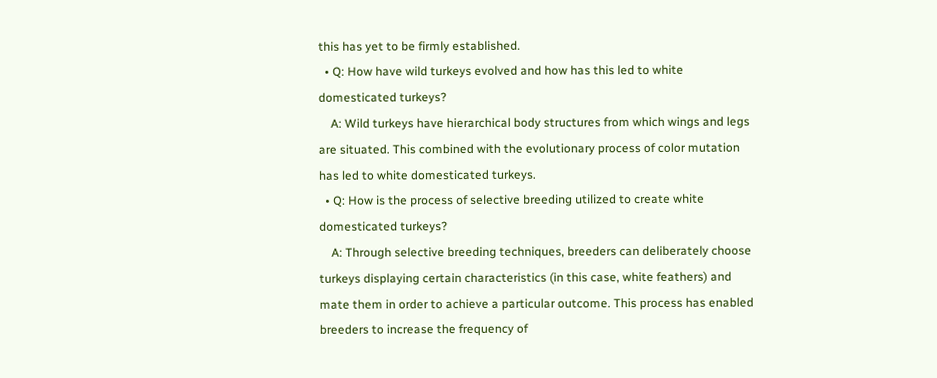this has yet to be firmly established.
  • Q: How have wild turkeys evolved and how has this led to white domesticated turkeys?
    A: Wild turkeys have hierarchical body structures from which wings and legs are situated. This combined with the evolutionary process of color mutation has led to white domesticated turkeys.
  • Q: How is the process of selective breeding utilized to create white domesticated turkeys?
    A: Through selective breeding techniques, breeders can deliberately choose turkeys displaying certain characteristics (in this case, white feathers) and mate them in order to achieve a particular outcome. This process has enabled breeders to increase the frequency of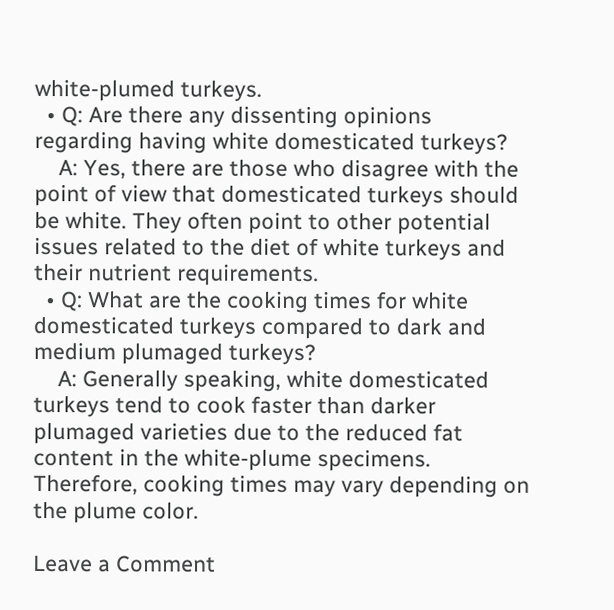white-plumed turkeys.
  • Q: Are there any dissenting opinions regarding having white domesticated turkeys?
    A: Yes, there are those who disagree with the point of view that domesticated turkeys should be white. They often point to other potential issues related to the diet of white turkeys and their nutrient requirements.
  • Q: What are the cooking times for white domesticated turkeys compared to dark and medium plumaged turkeys?
    A: Generally speaking, white domesticated turkeys tend to cook faster than darker plumaged varieties due to the reduced fat content in the white-plume specimens. Therefore, cooking times may vary depending on the plume color.

Leave a Comment